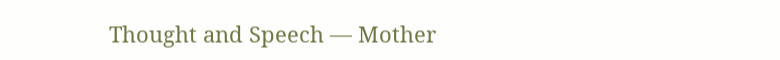Thought and Speech — Mother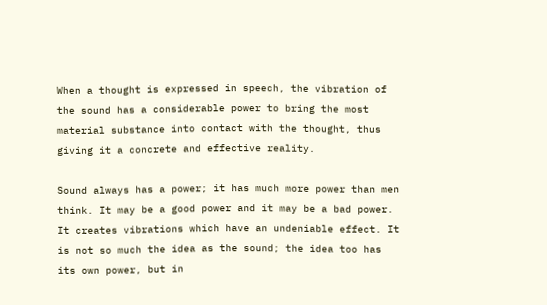When a thought is expressed in speech, the vibration of the sound has a considerable power to bring the most material substance into contact with the thought, thus giving it a concrete and effective reality.

Sound always has a power; it has much more power than men think. It may be a good power and it may be a bad power. It creates vibrations which have an undeniable effect. It is not so much the idea as the sound; the idea too has its own power, but in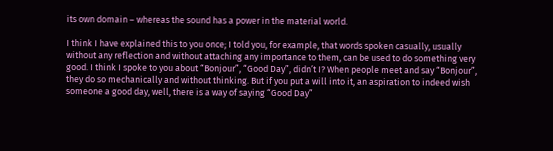its own domain – whereas the sound has a power in the material world.

I think I have explained this to you once; I told you, for example, that words spoken casually, usually without any reflection and without attaching any importance to them, can be used to do something very good. I think I spoke to you about “Bonjour”, “Good Day”, didn’t I? When people meet and say “Bonjour”, they do so mechanically and without thinking. But if you put a will into it, an aspiration to indeed wish someone a good day, well, there is a way of saying “Good Day”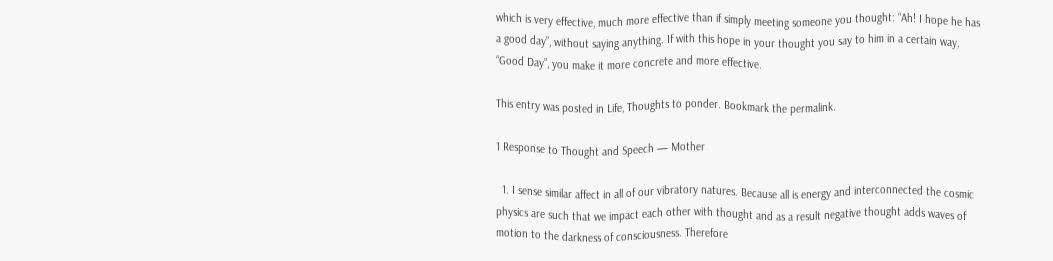which is very effective, much more effective than if simply meeting someone you thought: “Ah! I hope he has a good day”, without saying anything. If with this hope in your thought you say to him in a certain way, “Good Day”, you make it more concrete and more effective.

This entry was posted in Life, Thoughts to ponder. Bookmark the permalink.

1 Response to Thought and Speech — Mother

  1. I sense similar affect in all of our vibratory natures. Because all is energy and interconnected the cosmic physics are such that we impact each other with thought and as a result negative thought adds waves of motion to the darkness of consciousness. Therefore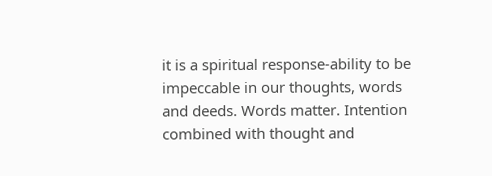it is a spiritual response-ability to be impeccable in our thoughts, words and deeds. Words matter. Intention combined with thought and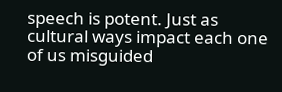speech is potent. Just as cultural ways impact each one of us misguided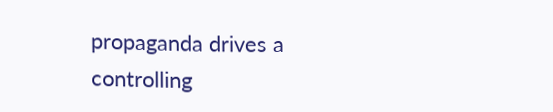propaganda drives a controlling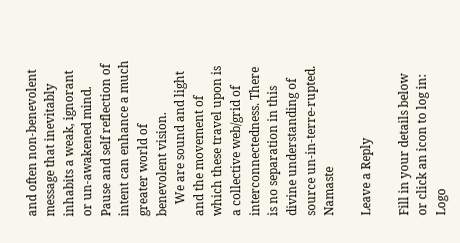and often non-benevolent message that inevitably inhabits a weak, ignorant or un-awakened mind. Pause and self reflection of intent can enhance a much greater world of benevolent vision.
    We are sound and light and the movement of which these travel upon is a collective web/grid of interconnectedness. There is no separation in this divine understanding of source un-in-terre-rupted. Namaste

Leave a Reply

Fill in your details below or click an icon to log in: Logo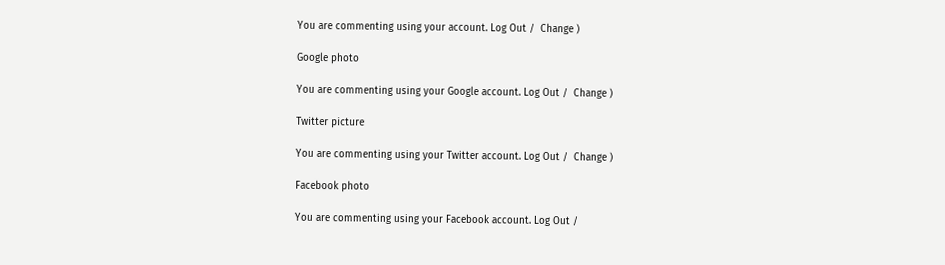You are commenting using your account. Log Out /  Change )

Google photo

You are commenting using your Google account. Log Out /  Change )

Twitter picture

You are commenting using your Twitter account. Log Out /  Change )

Facebook photo

You are commenting using your Facebook account. Log Out /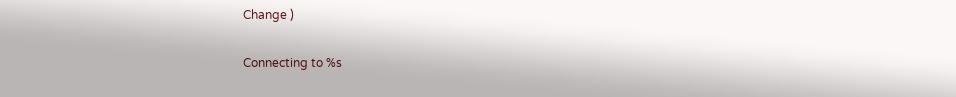Change )

Connecting to %s